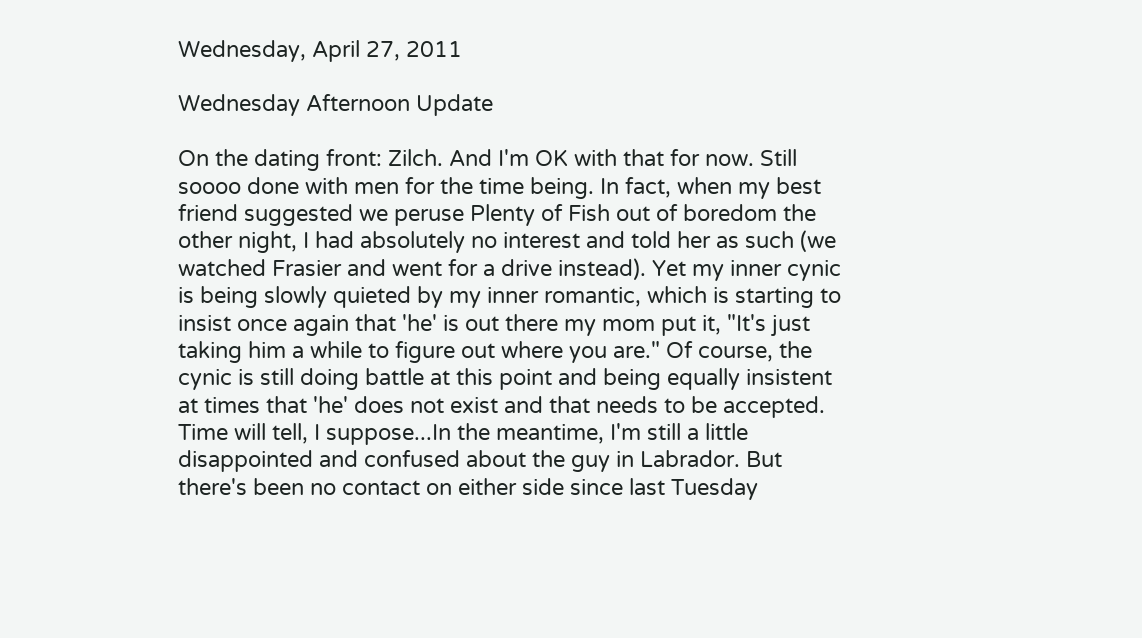Wednesday, April 27, 2011

Wednesday Afternoon Update

On the dating front: Zilch. And I'm OK with that for now. Still soooo done with men for the time being. In fact, when my best friend suggested we peruse Plenty of Fish out of boredom the other night, I had absolutely no interest and told her as such (we watched Frasier and went for a drive instead). Yet my inner cynic is being slowly quieted by my inner romantic, which is starting to insist once again that 'he' is out there my mom put it, "It's just taking him a while to figure out where you are." Of course, the cynic is still doing battle at this point and being equally insistent at times that 'he' does not exist and that needs to be accepted. Time will tell, I suppose...In the meantime, I'm still a little disappointed and confused about the guy in Labrador. But there's been no contact on either side since last Tuesday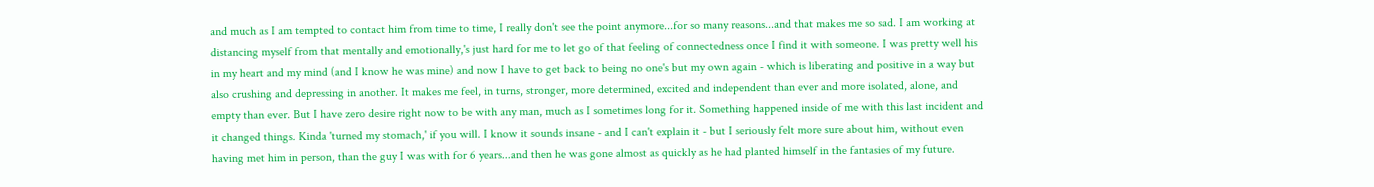and much as I am tempted to contact him from time to time, I really don't see the point anymore...for so many reasons...and that makes me so sad. I am working at distancing myself from that mentally and emotionally,'s just hard for me to let go of that feeling of connectedness once I find it with someone. I was pretty well his in my heart and my mind (and I know he was mine) and now I have to get back to being no one's but my own again - which is liberating and positive in a way but also crushing and depressing in another. It makes me feel, in turns, stronger, more determined, excited and independent than ever and more isolated, alone, and empty than ever. But I have zero desire right now to be with any man, much as I sometimes long for it. Something happened inside of me with this last incident and it changed things. Kinda 'turned my stomach,' if you will. I know it sounds insane - and I can't explain it - but I seriously felt more sure about him, without even having met him in person, than the guy I was with for 6 years...and then he was gone almost as quickly as he had planted himself in the fantasies of my future.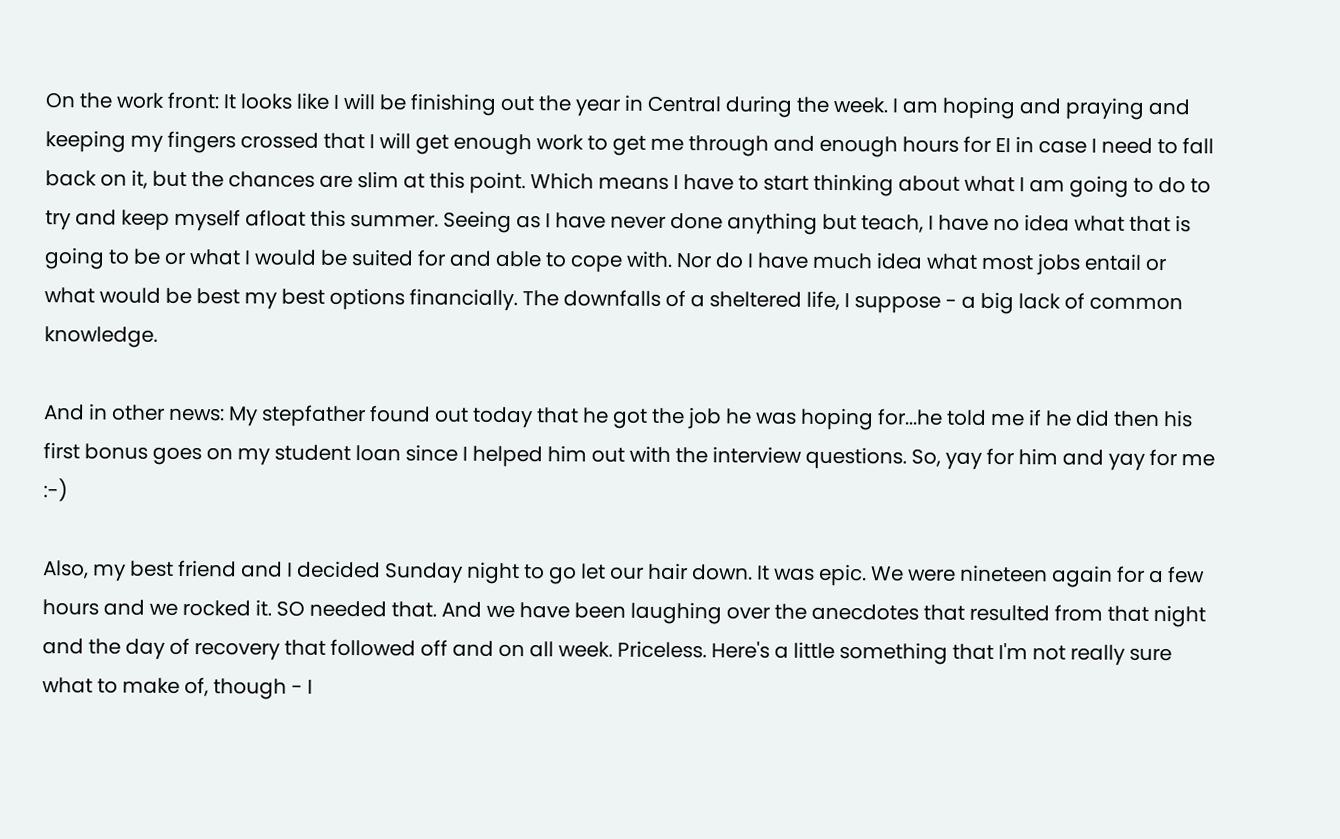On the work front: It looks like I will be finishing out the year in Central during the week. I am hoping and praying and keeping my fingers crossed that I will get enough work to get me through and enough hours for EI in case I need to fall back on it, but the chances are slim at this point. Which means I have to start thinking about what I am going to do to try and keep myself afloat this summer. Seeing as I have never done anything but teach, I have no idea what that is going to be or what I would be suited for and able to cope with. Nor do I have much idea what most jobs entail or what would be best my best options financially. The downfalls of a sheltered life, I suppose - a big lack of common knowledge.

And in other news: My stepfather found out today that he got the job he was hoping for...he told me if he did then his first bonus goes on my student loan since I helped him out with the interview questions. So, yay for him and yay for me :-)

Also, my best friend and I decided Sunday night to go let our hair down. It was epic. We were nineteen again for a few hours and we rocked it. SO needed that. And we have been laughing over the anecdotes that resulted from that night and the day of recovery that followed off and on all week. Priceless. Here's a little something that I'm not really sure what to make of, though - I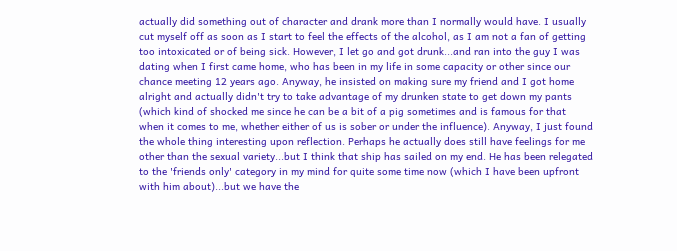actually did something out of character and drank more than I normally would have. I usually cut myself off as soon as I start to feel the effects of the alcohol, as I am not a fan of getting too intoxicated or of being sick. However, I let go and got drunk...and ran into the guy I was dating when I first came home, who has been in my life in some capacity or other since our chance meeting 12 years ago. Anyway, he insisted on making sure my friend and I got home alright and actually didn't try to take advantage of my drunken state to get down my pants (which kind of shocked me since he can be a bit of a pig sometimes and is famous for that when it comes to me, whether either of us is sober or under the influence). Anyway, I just found the whole thing interesting upon reflection. Perhaps he actually does still have feelings for me other than the sexual variety...but I think that ship has sailed on my end. He has been relegated to the 'friends only' category in my mind for quite some time now (which I have been upfront with him about)...but we have the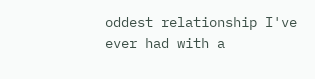oddest relationship I've ever had with a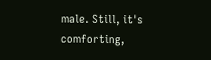male. Still, it's comforting,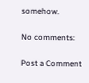somehow.

No comments:

Post a Comment